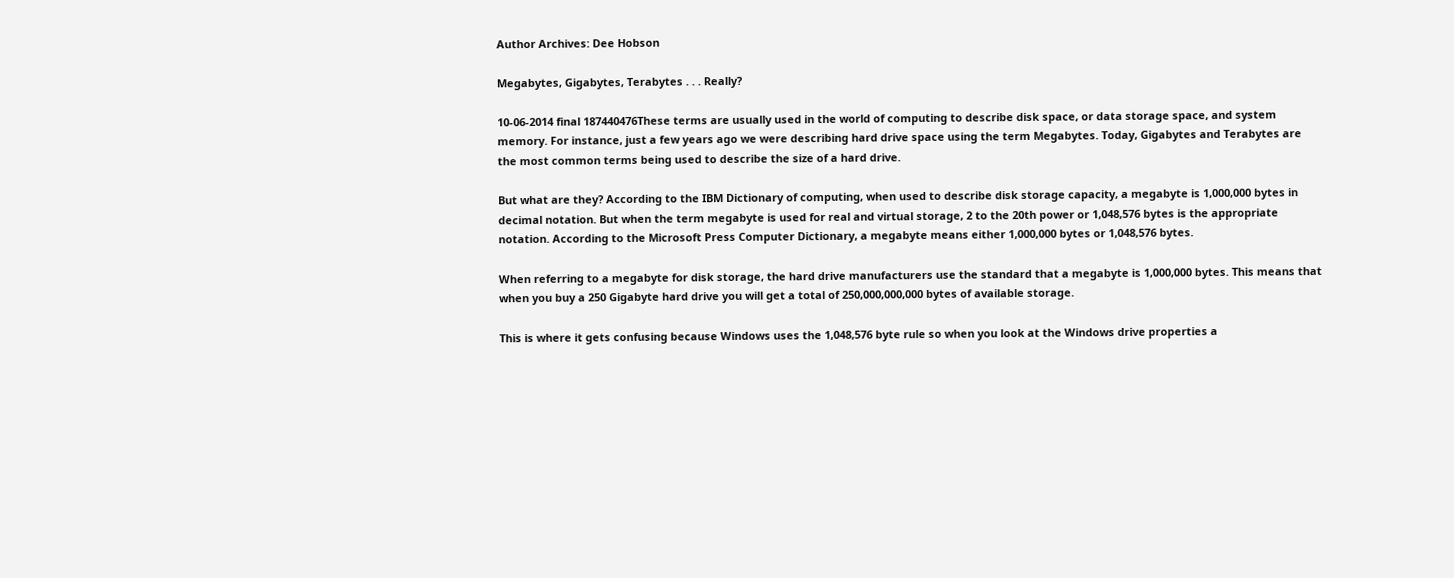Author Archives: Dee Hobson

Megabytes, Gigabytes, Terabytes . . . Really?

10-06-2014 final 187440476These terms are usually used in the world of computing to describe disk space, or data storage space, and system memory. For instance, just a few years ago we were describing hard drive space using the term Megabytes. Today, Gigabytes and Terabytes are the most common terms being used to describe the size of a hard drive.

But what are they? According to the IBM Dictionary of computing, when used to describe disk storage capacity, a megabyte is 1,000,000 bytes in decimal notation. But when the term megabyte is used for real and virtual storage, 2 to the 20th power or 1,048,576 bytes is the appropriate notation. According to the Microsoft Press Computer Dictionary, a megabyte means either 1,000,000 bytes or 1,048,576 bytes.

When referring to a megabyte for disk storage, the hard drive manufacturers use the standard that a megabyte is 1,000,000 bytes. This means that when you buy a 250 Gigabyte hard drive you will get a total of 250,000,000,000 bytes of available storage.

This is where it gets confusing because Windows uses the 1,048,576 byte rule so when you look at the Windows drive properties a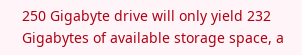250 Gigabyte drive will only yield 232 Gigabytes of available storage space, a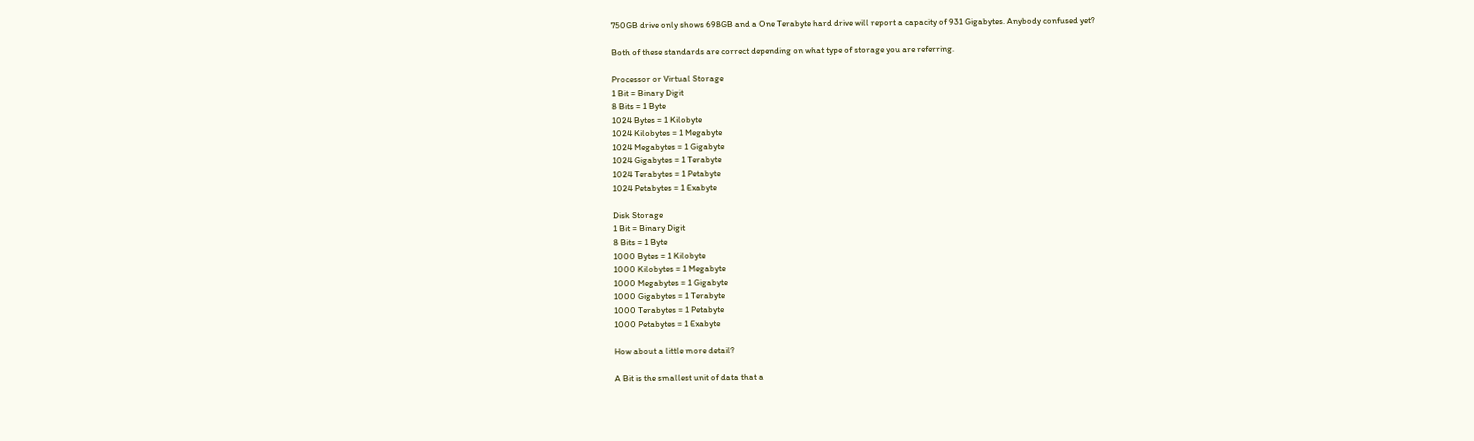750GB drive only shows 698GB and a One Terabyte hard drive will report a capacity of 931 Gigabytes. Anybody confused yet?

Both of these standards are correct depending on what type of storage you are referring.

Processor or Virtual Storage
1 Bit = Binary Digit
8 Bits = 1 Byte
1024 Bytes = 1 Kilobyte
1024 Kilobytes = 1 Megabyte
1024 Megabytes = 1 Gigabyte
1024 Gigabytes = 1 Terabyte
1024 Terabytes = 1 Petabyte
1024 Petabytes = 1 Exabyte

Disk Storage
1 Bit = Binary Digit
8 Bits = 1 Byte
1000 Bytes = 1 Kilobyte
1000 Kilobytes = 1 Megabyte
1000 Megabytes = 1 Gigabyte
1000 Gigabytes = 1 Terabyte
1000 Terabytes = 1 Petabyte
1000 Petabytes = 1 Exabyte

How about a little more detail?

A Bit is the smallest unit of data that a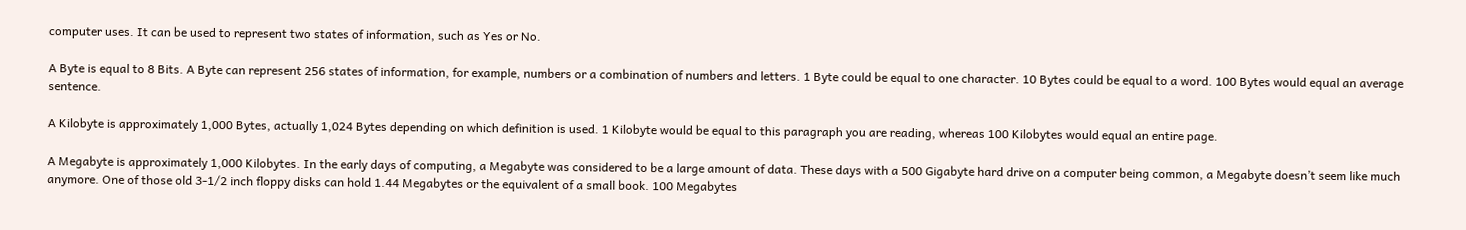computer uses. It can be used to represent two states of information, such as Yes or No.

A Byte is equal to 8 Bits. A Byte can represent 256 states of information, for example, numbers or a combination of numbers and letters. 1 Byte could be equal to one character. 10 Bytes could be equal to a word. 100 Bytes would equal an average sentence.

A Kilobyte is approximately 1,000 Bytes, actually 1,024 Bytes depending on which definition is used. 1 Kilobyte would be equal to this paragraph you are reading, whereas 100 Kilobytes would equal an entire page.

A Megabyte is approximately 1,000 Kilobytes. In the early days of computing, a Megabyte was considered to be a large amount of data. These days with a 500 Gigabyte hard drive on a computer being common, a Megabyte doesn’t seem like much anymore. One of those old 3-1/2 inch floppy disks can hold 1.44 Megabytes or the equivalent of a small book. 100 Megabytes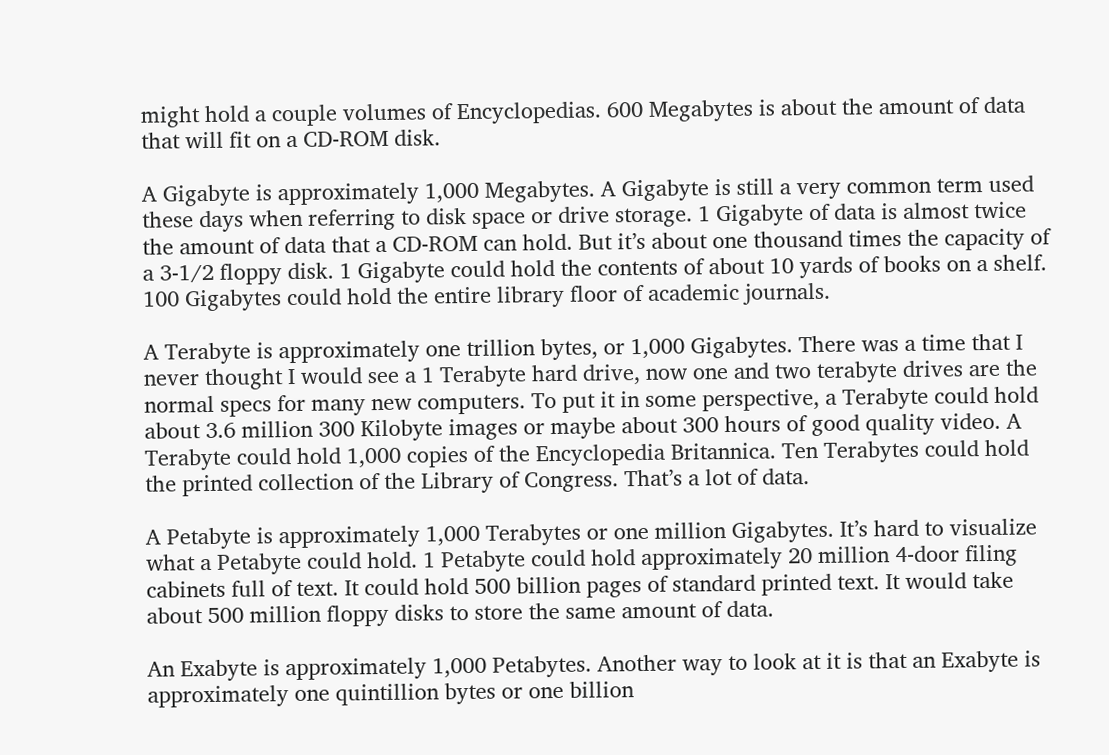might hold a couple volumes of Encyclopedias. 600 Megabytes is about the amount of data that will fit on a CD-ROM disk.

A Gigabyte is approximately 1,000 Megabytes. A Gigabyte is still a very common term used these days when referring to disk space or drive storage. 1 Gigabyte of data is almost twice the amount of data that a CD-ROM can hold. But it’s about one thousand times the capacity of a 3-1/2 floppy disk. 1 Gigabyte could hold the contents of about 10 yards of books on a shelf. 100 Gigabytes could hold the entire library floor of academic journals.

A Terabyte is approximately one trillion bytes, or 1,000 Gigabytes. There was a time that I never thought I would see a 1 Terabyte hard drive, now one and two terabyte drives are the normal specs for many new computers. To put it in some perspective, a Terabyte could hold about 3.6 million 300 Kilobyte images or maybe about 300 hours of good quality video. A Terabyte could hold 1,000 copies of the Encyclopedia Britannica. Ten Terabytes could hold the printed collection of the Library of Congress. That’s a lot of data.

A Petabyte is approximately 1,000 Terabytes or one million Gigabytes. It’s hard to visualize what a Petabyte could hold. 1 Petabyte could hold approximately 20 million 4-door filing cabinets full of text. It could hold 500 billion pages of standard printed text. It would take about 500 million floppy disks to store the same amount of data.

An Exabyte is approximately 1,000 Petabytes. Another way to look at it is that an Exabyte is approximately one quintillion bytes or one billion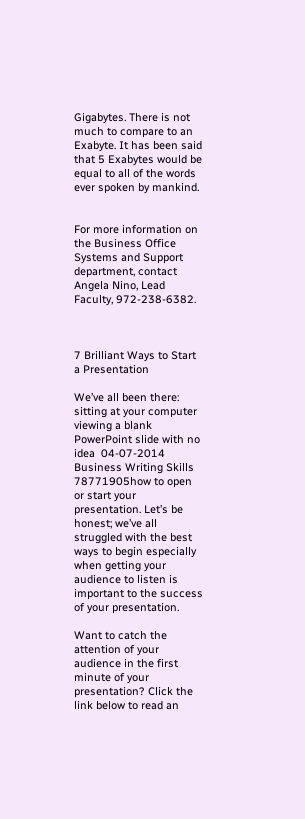Gigabytes. There is not much to compare to an Exabyte. It has been said that 5 Exabytes would be equal to all of the words ever spoken by mankind.


For more information on the Business Office Systems and Support department, contact Angela Nino, Lead Faculty, 972-238-6382.



7 Brilliant Ways to Start a Presentation

We’ve all been there: sitting at your computer viewing a blank PowerPoint slide with no idea  04-07-2014 Business Writing Skills 78771905how to open or start your presentation. Let’s be honest; we’ve all struggled with the best ways to begin especially when getting your audience to listen is important to the success of your presentation.

Want to catch the attention of your audience in the first minute of your presentation? Click the link below to read an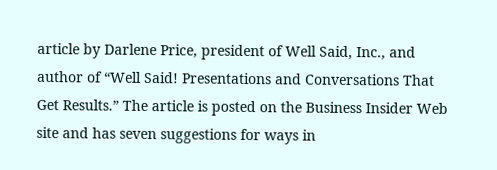article by Darlene Price, president of Well Said, Inc., and author of “Well Said! Presentations and Conversations That Get Results.” The article is posted on the Business Insider Web site and has seven suggestions for ways in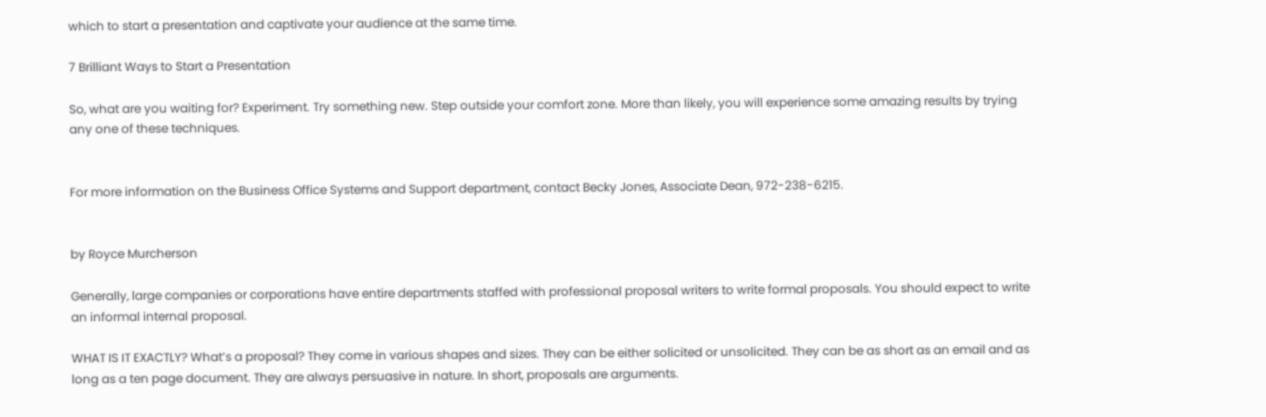which to start a presentation and captivate your audience at the same time.

7 Brilliant Ways to Start a Presentation

So, what are you waiting for? Experiment. Try something new. Step outside your comfort zone. More than likely, you will experience some amazing results by trying any one of these techniques.


For more information on the Business Office Systems and Support department, contact Becky Jones, Associate Dean, 972-238-6215.


by Royce Murcherson

Generally, large companies or corporations have entire departments staffed with professional proposal writers to write formal proposals. You should expect to write an informal internal proposal.

WHAT IS IT EXACTLY? What’s a proposal? They come in various shapes and sizes. They can be either solicited or unsolicited. They can be as short as an email and as long as a ten page document. They are always persuasive in nature. In short, proposals are arguments.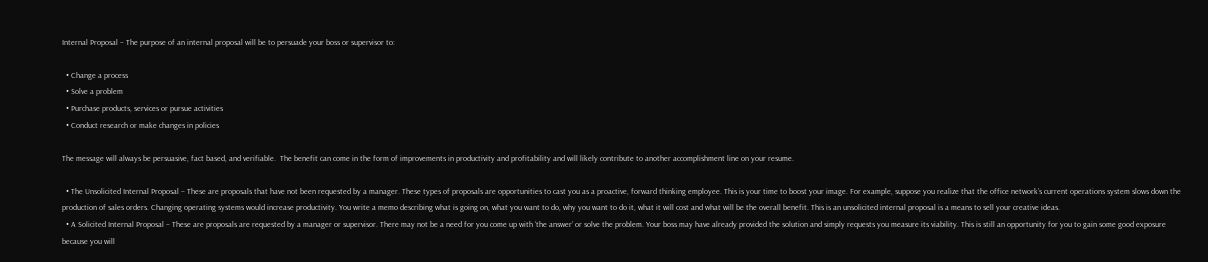Internal Proposal – The purpose of an internal proposal will be to persuade your boss or supervisor to:

  • Change a process
  • Solve a problem
  • Purchase products, services or pursue activities
  • Conduct research or make changes in policies

The message will always be persuasive, fact based, and verifiable.  The benefit can come in the form of improvements in productivity and profitability and will likely contribute to another accomplishment line on your resume.

  • The Unsolicited Internal Proposal – These are proposals that have not been requested by a manager. These types of proposals are opportunities to cast you as a proactive, forward thinking employee. This is your time to boost your image. For example, suppose you realize that the office network’s current operations system slows down the production of sales orders. Changing operating systems would increase productivity. You write a memo describing what is going on, what you want to do, why you want to do it, what it will cost and what will be the overall benefit. This is an unsolicited internal proposal is a means to sell your creative ideas.
  • A Solicited Internal Proposal – These are proposals are requested by a manager or supervisor. There may not be a need for you come up with ‘the answer’ or solve the problem. Your boss may have already provided the solution and simply requests you measure its viability. This is still an opportunity for you to gain some good exposure because you will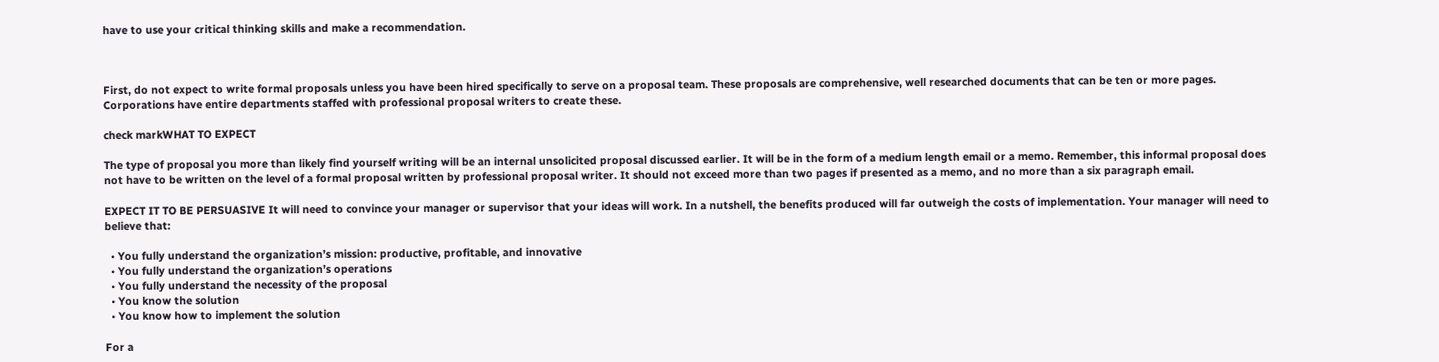have to use your critical thinking skills and make a recommendation.



First, do not expect to write formal proposals unless you have been hired specifically to serve on a proposal team. These proposals are comprehensive, well researched documents that can be ten or more pages.  Corporations have entire departments staffed with professional proposal writers to create these.

check markWHAT TO EXPECT

The type of proposal you more than likely find yourself writing will be an internal unsolicited proposal discussed earlier. It will be in the form of a medium length email or a memo. Remember, this informal proposal does not have to be written on the level of a formal proposal written by professional proposal writer. It should not exceed more than two pages if presented as a memo, and no more than a six paragraph email.

EXPECT IT TO BE PERSUASIVE It will need to convince your manager or supervisor that your ideas will work. In a nutshell, the benefits produced will far outweigh the costs of implementation. Your manager will need to believe that:

  • You fully understand the organization’s mission: productive, profitable, and innovative
  • You fully understand the organization’s operations
  • You fully understand the necessity of the proposal
  • You know the solution
  • You know how to implement the solution

For a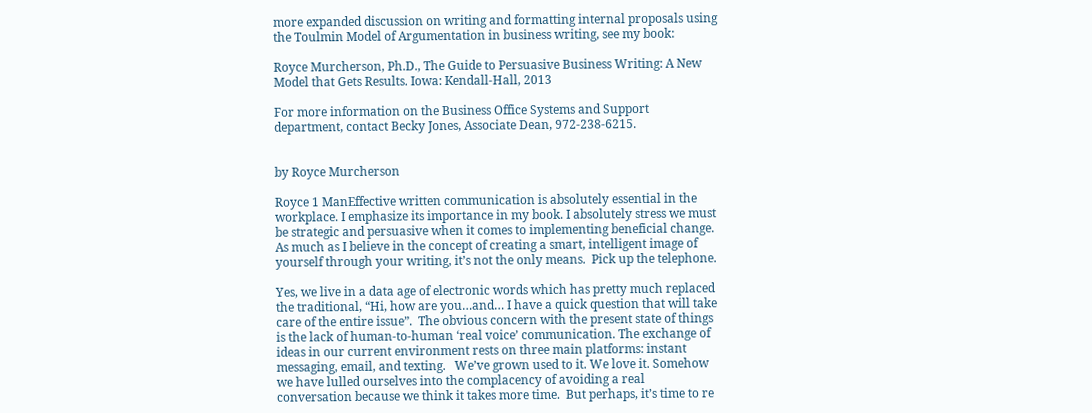more expanded discussion on writing and formatting internal proposals using the Toulmin Model of Argumentation in business writing, see my book:

Royce Murcherson, Ph.D., The Guide to Persuasive Business Writing: A New Model that Gets Results. Iowa: Kendall-Hall, 2013

For more information on the Business Office Systems and Support department, contact Becky Jones, Associate Dean, 972-238-6215.


by Royce Murcherson

Royce 1 ManEffective written communication is absolutely essential in the workplace. I emphasize its importance in my book. I absolutely stress we must be strategic and persuasive when it comes to implementing beneficial change.   As much as I believe in the concept of creating a smart, intelligent image of yourself through your writing, it’s not the only means.  Pick up the telephone.

Yes, we live in a data age of electronic words which has pretty much replaced the traditional, “Hi, how are you…and… I have a quick question that will take care of the entire issue”.  The obvious concern with the present state of things is the lack of human-to-human ‘real voice’ communication. The exchange of ideas in our current environment rests on three main platforms: instant messaging, email, and texting.   We’ve grown used to it. We love it. Somehow we have lulled ourselves into the complacency of avoiding a real conversation because we think it takes more time.  But perhaps, it’s time to re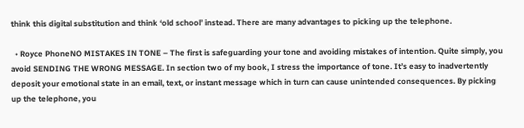think this digital substitution and think ‘old school’ instead. There are many advantages to picking up the telephone.

  • Royce PhoneNO MISTAKES IN TONE – The first is safeguarding your tone and avoiding mistakes of intention. Quite simply, you avoid SENDING THE WRONG MESSAGE. In section two of my book, I stress the importance of tone. It’s easy to inadvertently deposit your emotional state in an email, text, or instant message which in turn can cause unintended consequences. By picking up the telephone, you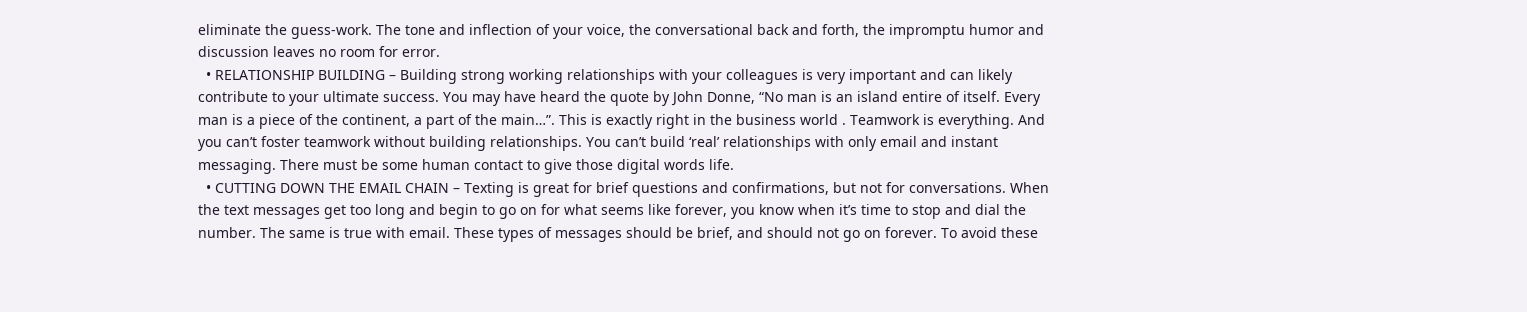eliminate the guess-work. The tone and inflection of your voice, the conversational back and forth, the impromptu humor and discussion leaves no room for error.
  • RELATIONSHIP BUILDING – Building strong working relationships with your colleagues is very important and can likely contribute to your ultimate success. You may have heard the quote by John Donne, “No man is an island entire of itself. Every man is a piece of the continent, a part of the main…”. This is exactly right in the business world . Teamwork is everything. And you can’t foster teamwork without building relationships. You can’t build ‘real’ relationships with only email and instant messaging. There must be some human contact to give those digital words life.
  • CUTTING DOWN THE EMAIL CHAIN – Texting is great for brief questions and confirmations, but not for conversations. When the text messages get too long and begin to go on for what seems like forever, you know when it’s time to stop and dial the number. The same is true with email. These types of messages should be brief, and should not go on forever. To avoid these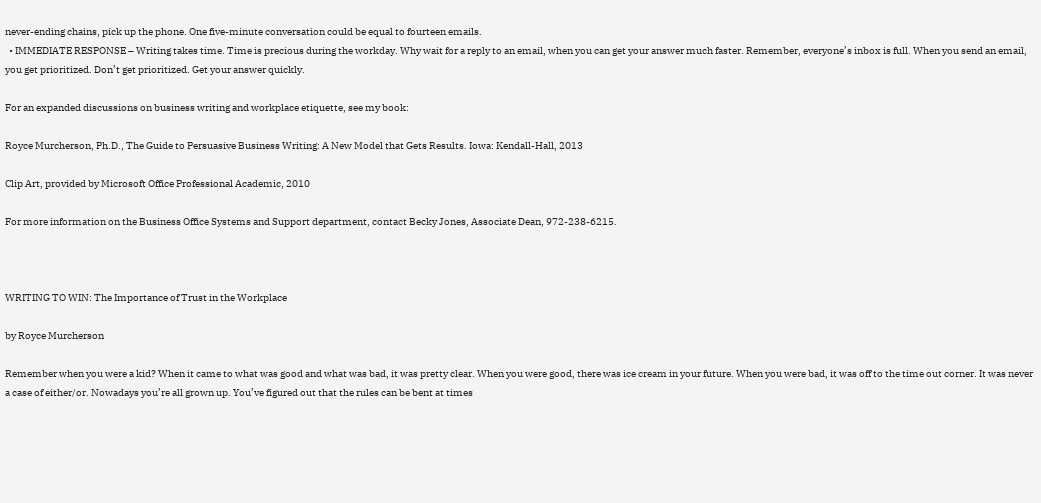never-ending chains, pick up the phone. One five-minute conversation could be equal to fourteen emails.
  • IMMEDIATE RESPONSE – Writing takes time. Time is precious during the workday. Why wait for a reply to an email, when you can get your answer much faster. Remember, everyone’s inbox is full. When you send an email, you get prioritized. Don’t get prioritized. Get your answer quickly.

For an expanded discussions on business writing and workplace etiquette, see my book:

Royce Murcherson, Ph.D., The Guide to Persuasive Business Writing: A New Model that Gets Results. Iowa: Kendall-Hall, 2013

Clip Art, provided by Microsoft Office Professional Academic, 2010

For more information on the Business Office Systems and Support department, contact Becky Jones, Associate Dean, 972-238-6215.



WRITING TO WIN: The Importance of Trust in the Workplace

by Royce Murcherson

Remember when you were a kid? When it came to what was good and what was bad, it was pretty clear. When you were good, there was ice cream in your future. When you were bad, it was off to the time out corner. It was never a case of either/or. Nowadays you’re all grown up. You’ve figured out that the rules can be bent at times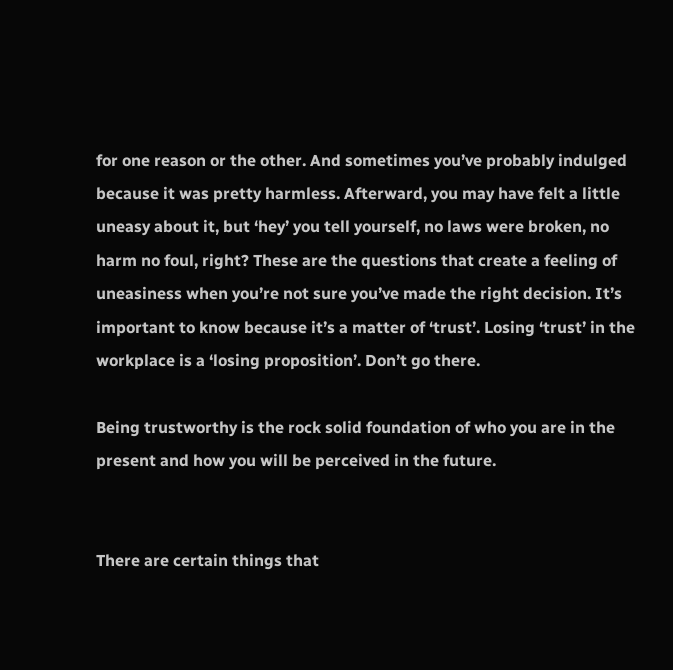for one reason or the other. And sometimes you’ve probably indulged because it was pretty harmless. Afterward, you may have felt a little uneasy about it, but ‘hey’ you tell yourself, no laws were broken, no harm no foul, right? These are the questions that create a feeling of uneasiness when you’re not sure you’ve made the right decision. It’s important to know because it’s a matter of ‘trust’. Losing ‘trust’ in the workplace is a ‘losing proposition’. Don’t go there.

Being trustworthy is the rock solid foundation of who you are in the present and how you will be perceived in the future.


There are certain things that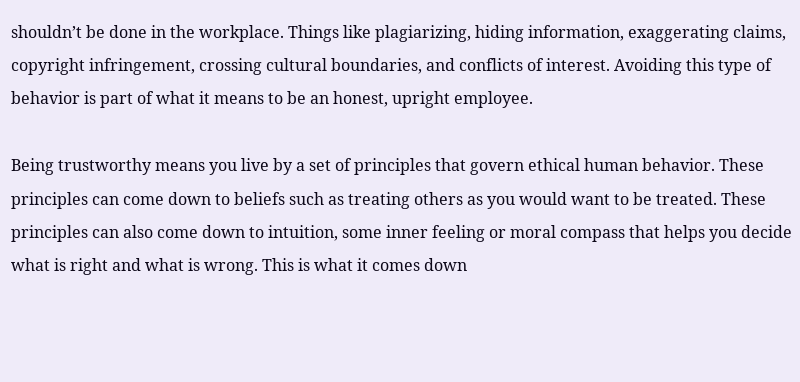shouldn’t be done in the workplace. Things like plagiarizing, hiding information, exaggerating claims, copyright infringement, crossing cultural boundaries, and conflicts of interest. Avoiding this type of behavior is part of what it means to be an honest, upright employee.

Being trustworthy means you live by a set of principles that govern ethical human behavior. These principles can come down to beliefs such as treating others as you would want to be treated. These principles can also come down to intuition, some inner feeling or moral compass that helps you decide what is right and what is wrong. This is what it comes down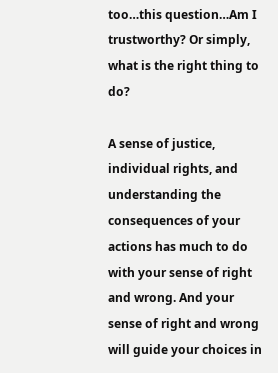too…this question…Am I trustworthy? Or simply, what is the right thing to do?

A sense of justice, individual rights, and understanding the consequences of your actions has much to do with your sense of right and wrong. And your sense of right and wrong will guide your choices in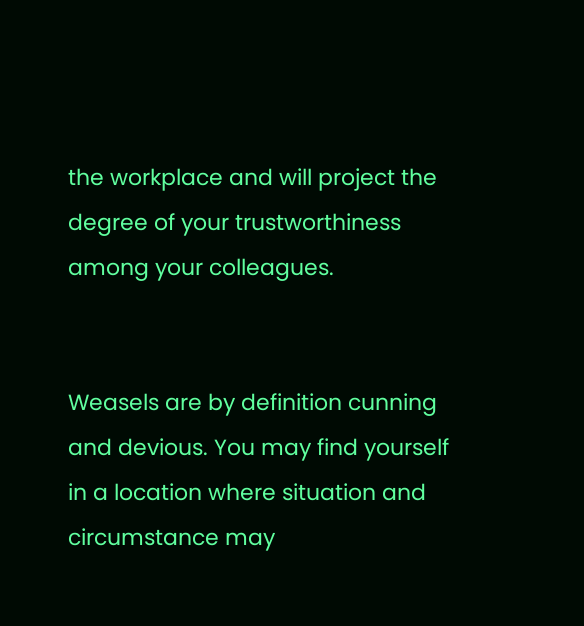the workplace and will project the degree of your trustworthiness among your colleagues.


Weasels are by definition cunning and devious. You may find yourself in a location where situation and circumstance may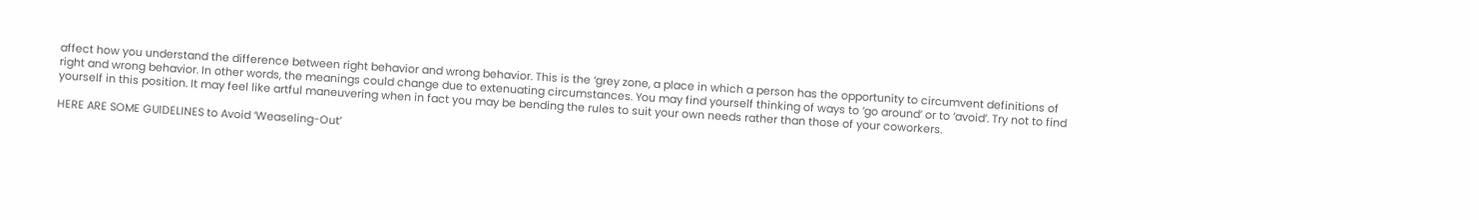affect how you understand the difference between right behavior and wrong behavior. This is the ‘grey zone, a place in which a person has the opportunity to circumvent definitions of right and wrong behavior. In other words, the meanings could change due to extenuating circumstances. You may find yourself thinking of ways to ‘go around’ or to ‘avoid’. Try not to find yourself in this position. It may feel like artful maneuvering when in fact you may be bending the rules to suit your own needs rather than those of your coworkers.

HERE ARE SOME GUIDELINES to Avoid ‘Weaseling-Out’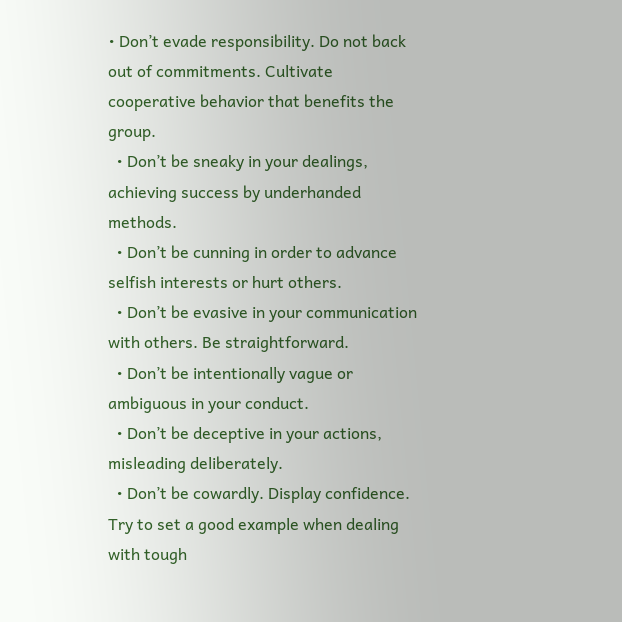• Don’t evade responsibility. Do not back out of commitments. Cultivate cooperative behavior that benefits the group.
  • Don’t be sneaky in your dealings, achieving success by underhanded methods.
  • Don’t be cunning in order to advance selfish interests or hurt others.
  • Don’t be evasive in your communication with others. Be straightforward.
  • Don’t be intentionally vague or ambiguous in your conduct.
  • Don’t be deceptive in your actions, misleading deliberately.
  • Don’t be cowardly. Display confidence. Try to set a good example when dealing with tough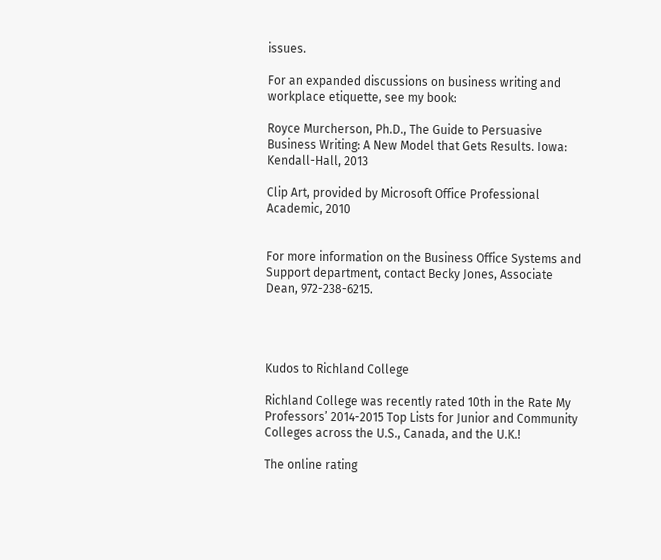issues.

For an expanded discussions on business writing and workplace etiquette, see my book:

Royce Murcherson, Ph.D., The Guide to Persuasive Business Writing: A New Model that Gets Results. Iowa: Kendall-Hall, 2013

Clip Art, provided by Microsoft Office Professional Academic, 2010


For more information on the Business Office Systems and Support department, contact Becky Jones, Associate Dean, 972-238-6215.




Kudos to Richland College

Richland College was recently rated 10th in the Rate My Professors’ 2014-2015 Top Lists for Junior and Community Colleges across the U.S., Canada, and the U.K.!

The online rating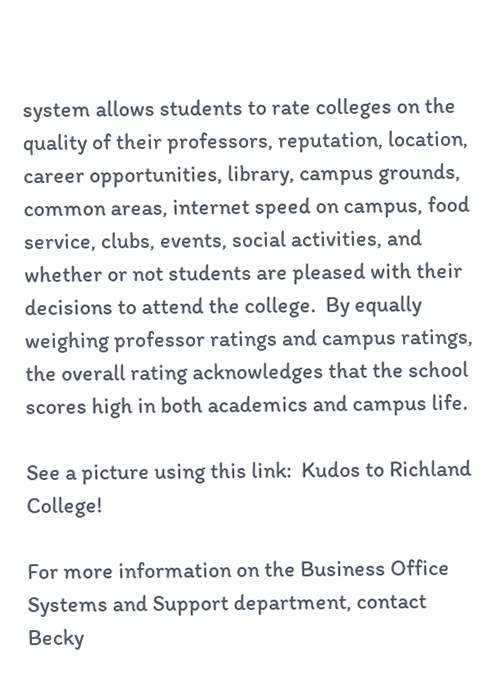system allows students to rate colleges on the quality of their professors, reputation, location, career opportunities, library, campus grounds, common areas, internet speed on campus, food service, clubs, events, social activities, and whether or not students are pleased with their decisions to attend the college.  By equally weighing professor ratings and campus ratings, the overall rating acknowledges that the school scores high in both academics and campus life.

See a picture using this link:  Kudos to Richland College!

For more information on the Business Office Systems and Support department, contact Becky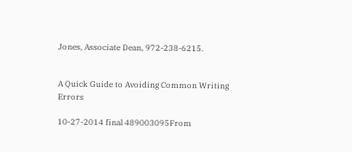Jones, Associate Dean, 972-238-6215.


A Quick Guide to Avoiding Common Writing Errors

10-27-2014 final 489003095From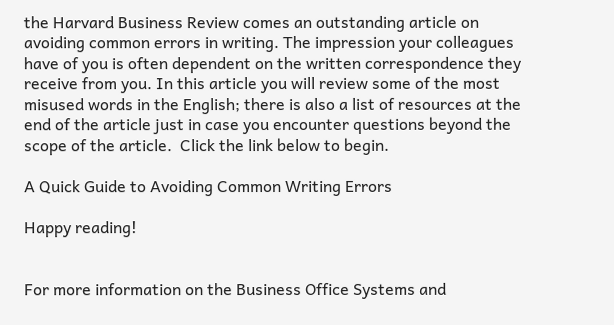the Harvard Business Review comes an outstanding article on avoiding common errors in writing. The impression your colleagues have of you is often dependent on the written correspondence they receive from you. In this article you will review some of the most misused words in the English; there is also a list of resources at the end of the article just in case you encounter questions beyond the scope of the article.  Click the link below to begin.

A Quick Guide to Avoiding Common Writing Errors

Happy reading!


For more information on the Business Office Systems and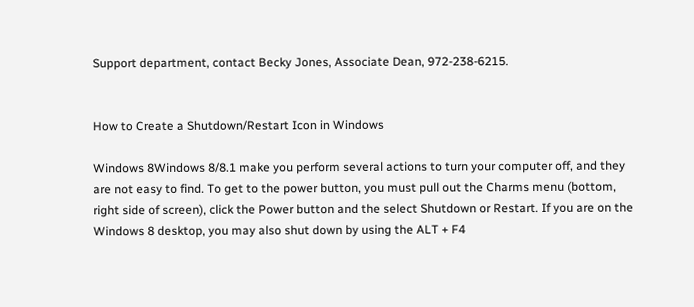Support department, contact Becky Jones, Associate Dean, 972-238-6215.


How to Create a Shutdown/Restart Icon in Windows

Windows 8Windows 8/8.1 make you perform several actions to turn your computer off, and they are not easy to find. To get to the power button, you must pull out the Charms menu (bottom, right side of screen), click the Power button and the select Shutdown or Restart. If you are on the Windows 8 desktop, you may also shut down by using the ALT + F4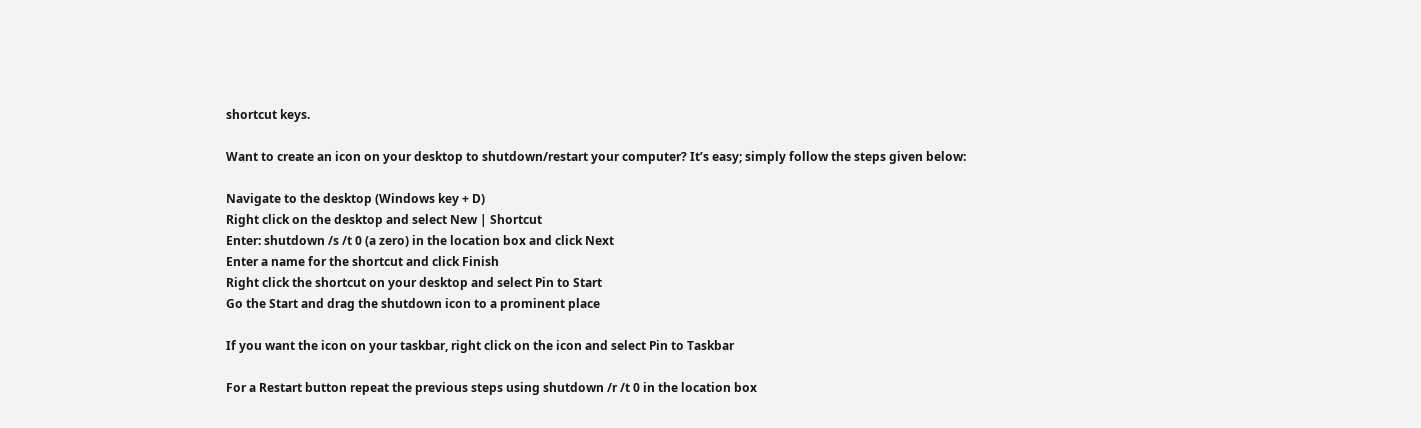shortcut keys.

Want to create an icon on your desktop to shutdown/restart your computer? It’s easy; simply follow the steps given below:

Navigate to the desktop (Windows key + D)
Right click on the desktop and select New | Shortcut
Enter: shutdown /s /t 0 (a zero) in the location box and click Next
Enter a name for the shortcut and click Finish
Right click the shortcut on your desktop and select Pin to Start
Go the Start and drag the shutdown icon to a prominent place

If you want the icon on your taskbar, right click on the icon and select Pin to Taskbar

For a Restart button repeat the previous steps using shutdown /r /t 0 in the location box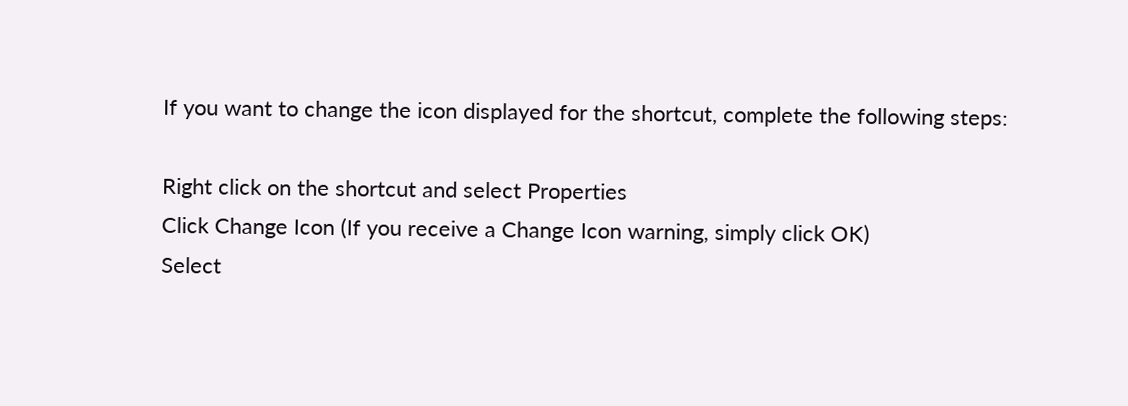If you want to change the icon displayed for the shortcut, complete the following steps:

Right click on the shortcut and select Properties
Click Change Icon (If you receive a Change Icon warning, simply click OK)
Select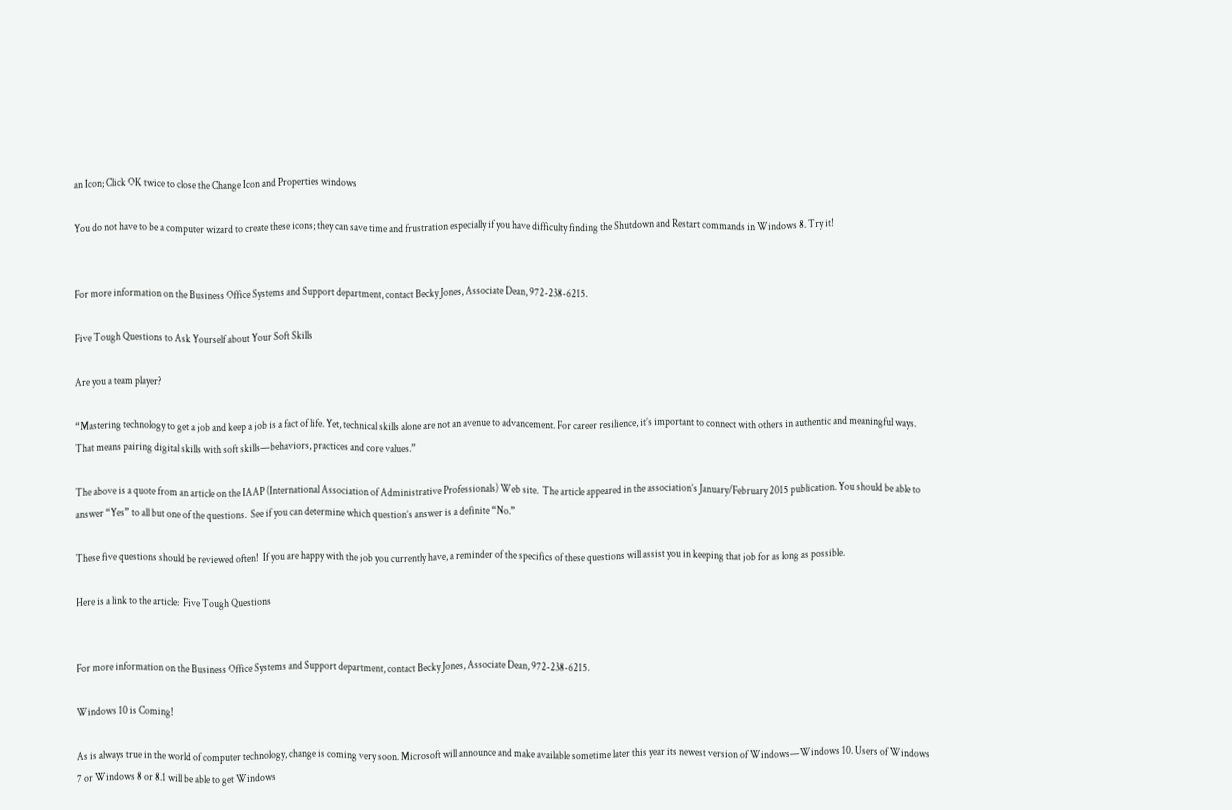an Icon; Click OK twice to close the Change Icon and Properties windows

You do not have to be a computer wizard to create these icons; they can save time and frustration especially if you have difficulty finding the Shutdown and Restart commands in Windows 8. Try it!


For more information on the Business Office Systems and Support department, contact Becky Jones, Associate Dean, 972-238-6215.

Five Tough Questions to Ask Yourself about Your Soft Skills

Are you a team player?

“Mastering technology to get a job and keep a job is a fact of life. Yet, technical skills alone are not an avenue to advancement. For career resilience, it’s important to connect with others in authentic and meaningful ways. That means pairing digital skills with soft skills—behaviors, practices and core values.”

The above is a quote from an article on the IAAP (International Association of Administrative Professionals) Web site.  The article appeared in the association’s January/February 2015 publication. You should be able to answer “Yes” to all but one of the questions.  See if you can determine which question’s answer is a definite “No.”

These five questions should be reviewed often!  If you are happy with the job you currently have, a reminder of the specifics of these questions will assist you in keeping that job for as long as possible.

Here is a link to the article:  Five Tough Questions


For more information on the Business Office Systems and Support department, contact Becky Jones, Associate Dean, 972-238-6215.

Windows 10 is Coming!

As is always true in the world of computer technology, change is coming very soon. Microsoft will announce and make available sometime later this year its newest version of Windows—Windows 10. Users of Windows 7 or Windows 8 or 8.1 will be able to get Windows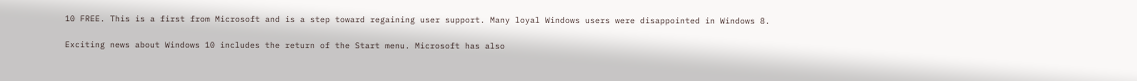10 FREE. This is a first from Microsoft and is a step toward regaining user support. Many loyal Windows users were disappointed in Windows 8.

Exciting news about Windows 10 includes the return of the Start menu. Microsoft has also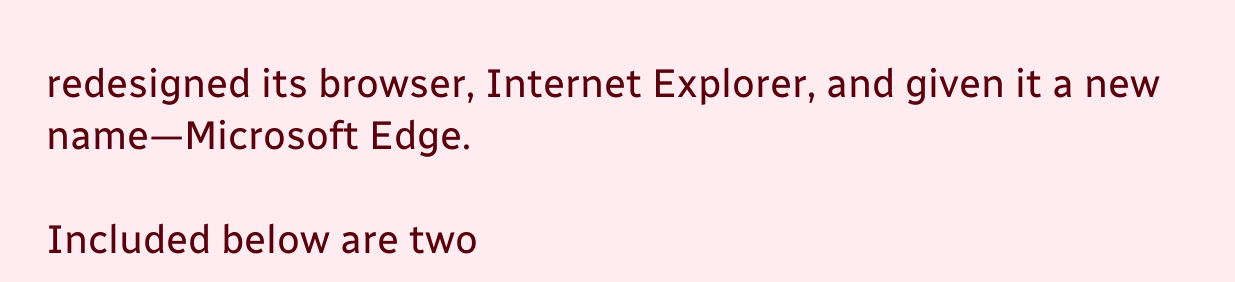redesigned its browser, Internet Explorer, and given it a new name—Microsoft Edge.

Included below are two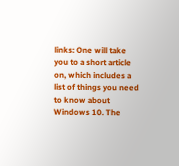links: One will take you to a short article on, which includes a list of things you need to know about Windows 10. The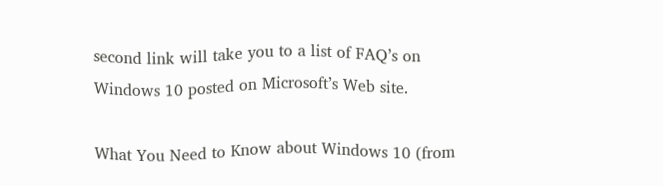second link will take you to a list of FAQ’s on Windows 10 posted on Microsoft’s Web site.

What You Need to Know about Windows 10 (from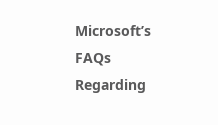Microsoft’s FAQs Regarding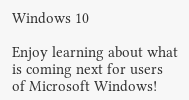Windows 10

Enjoy learning about what is coming next for users of Microsoft Windows!